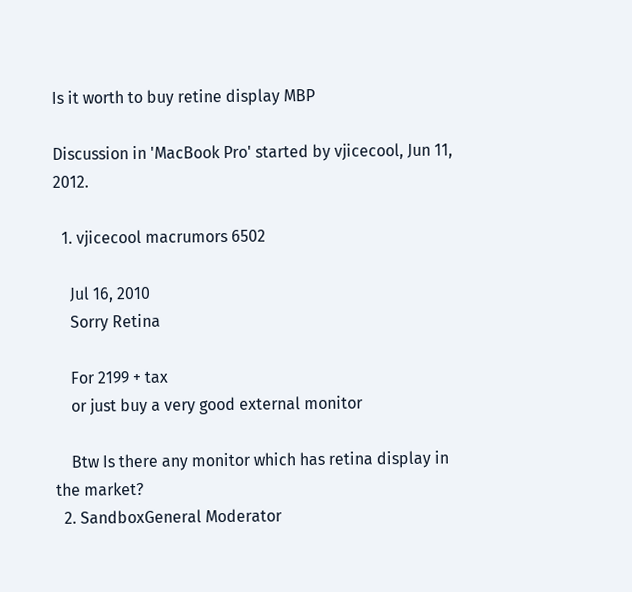Is it worth to buy retine display MBP

Discussion in 'MacBook Pro' started by vjicecool, Jun 11, 2012.

  1. vjicecool macrumors 6502

    Jul 16, 2010
    Sorry Retina

    For 2199 + tax
    or just buy a very good external monitor

    Btw Is there any monitor which has retina display in the market?
  2. SandboxGeneral Moderator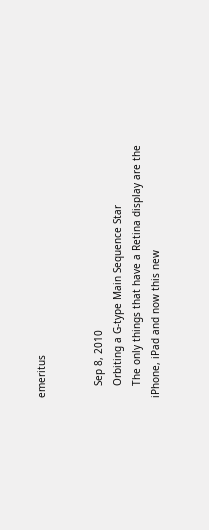emeritus


    Sep 8, 2010
    Orbiting a G-type Main Sequence Star
    The only things that have a Retina display are the iPhone, iPad and now this new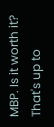MBP. Is it worth it? That's up to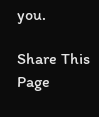you.

Share This Page